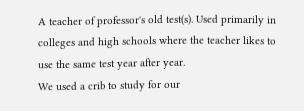A teacher of professor's old test(s). Used primarily in colleges and high schools where the teacher likes to use the same test year after year.
We used a crib to study for our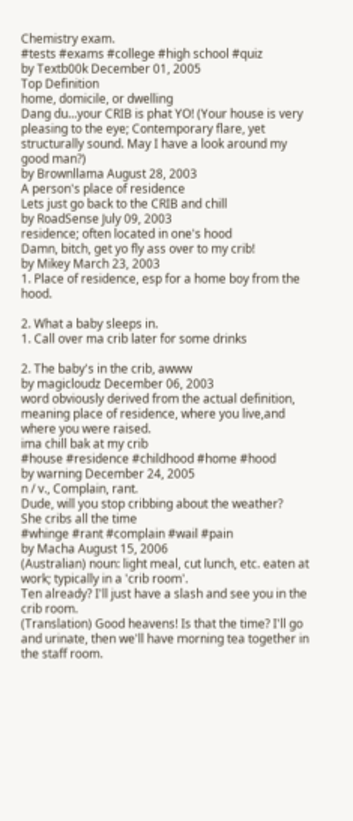Chemistry exam.
#tests #exams #college #high school #quiz
by Textb00k December 01, 2005
Top Definition
home, domicile, or dwelling
Dang du...your CRIB is phat YO! (Your house is very pleasing to the eye; Contemporary flare, yet structurally sound. May I have a look around my good man?)
by Brownllama August 28, 2003
A person's place of residence
Lets just go back to the CRIB and chill
by RoadSense July 09, 2003
residence; often located in one's hood
Damn, bitch, get yo fly ass over to my crib!
by Mikey March 23, 2003
1. Place of residence, esp for a home boy from the hood.

2. What a baby sleeps in.
1. Call over ma crib later for some drinks

2. The baby's in the crib, awww
by magicloudz December 06, 2003
word obviously derived from the actual definition, meaning place of residence, where you live,and where you were raised.
ima chill bak at my crib
#house #residence #childhood #home #hood
by warning December 24, 2005
n / v., Complain, rant.
Dude, will you stop cribbing about the weather?
She cribs all the time
#whinge #rant #complain #wail #pain
by Macha August 15, 2006
(Australian) noun: light meal, cut lunch, etc. eaten at work; typically in a 'crib room'.
Ten already? I'll just have a slash and see you in the crib room.
(Translation) Good heavens! Is that the time? I'll go and urinate, then we'll have morning tea together in the staff room.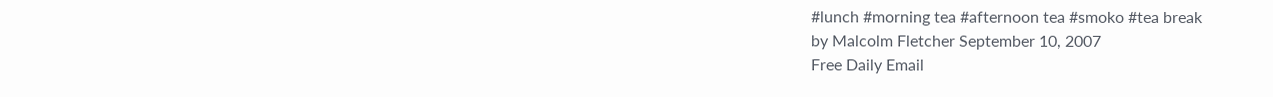#lunch #morning tea #afternoon tea #smoko #tea break
by Malcolm Fletcher September 10, 2007
Free Daily Email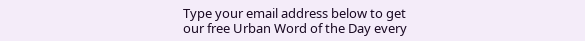Type your email address below to get our free Urban Word of the Day every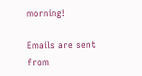morning!

Emails are sent from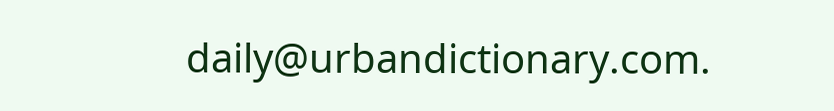daily@urbandictionary.com.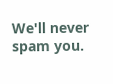We'll never spam you.